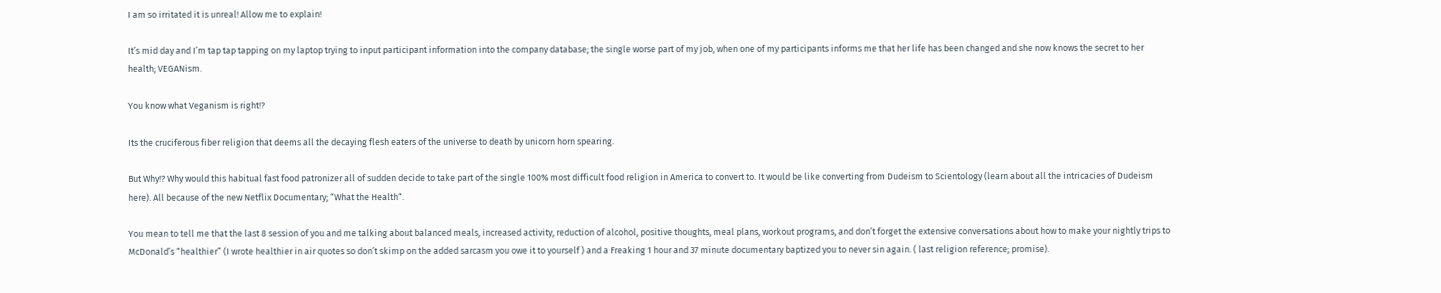I am so irritated it is unreal! Allow me to explain!

It’s mid day and I’m tap tap tapping on my laptop trying to input participant information into the company database; the single worse part of my job, when one of my participants informs me that her life has been changed and she now knows the secret to her health; VEGANism.

You know what Veganism is right!?

Its the cruciferous fiber religion that deems all the decaying flesh eaters of the universe to death by unicorn horn spearing.

But Why!? Why would this habitual fast food patronizer all of sudden decide to take part of the single 100% most difficult food religion in America to convert to. It would be like converting from Dudeism to Scientology (learn about all the intricacies of Dudeism here). All because of the new Netflix Documentary; “What the Health“.

You mean to tell me that the last 8 session of you and me talking about balanced meals, increased activity, reduction of alcohol, positive thoughts, meal plans, workout programs, and don’t forget the extensive conversations about how to make your nightly trips to McDonald’s “healthier” (I wrote healthier in air quotes so don’t skimp on the added sarcasm you owe it to yourself ) and a Freaking 1 hour and 37 minute documentary baptized you to never sin again. ( last religion reference; promise).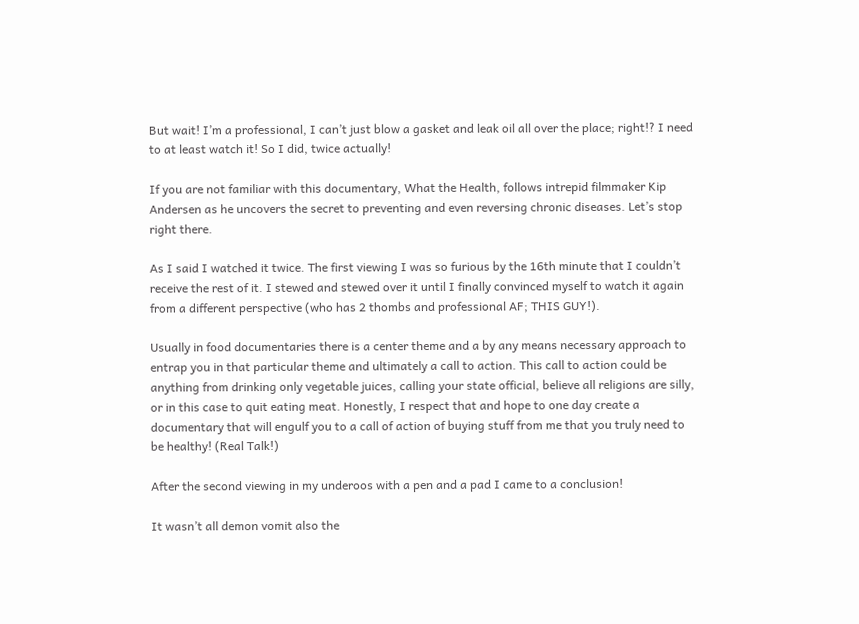But wait! I’m a professional, I can’t just blow a gasket and leak oil all over the place; right!? I need to at least watch it! So I did, twice actually!

If you are not familiar with this documentary, What the Health, follows intrepid filmmaker Kip Andersen as he uncovers the secret to preventing and even reversing chronic diseases. Let’s stop right there.

As I said I watched it twice. The first viewing I was so furious by the 16th minute that I couldn’t receive the rest of it. I stewed and stewed over it until I finally convinced myself to watch it again from a different perspective (who has 2 thombs and professional AF; THIS GUY!).

Usually in food documentaries there is a center theme and a by any means necessary approach to entrap you in that particular theme and ultimately a call to action. This call to action could be anything from drinking only vegetable juices, calling your state official, believe all religions are silly, or in this case to quit eating meat. Honestly, I respect that and hope to one day create a documentary that will engulf you to a call of action of buying stuff from me that you truly need to be healthy! (Real Talk!)

After the second viewing in my underoos with a pen and a pad I came to a conclusion!

It wasn’t all demon vomit also the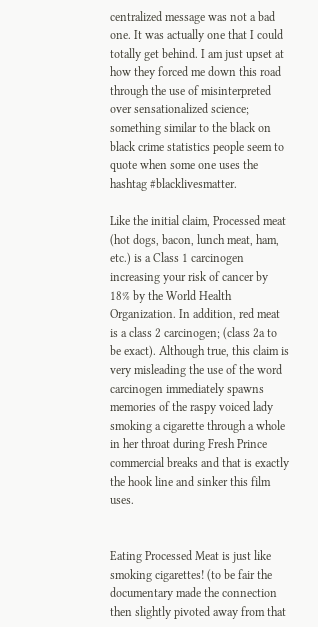centralized message was not a bad one. It was actually one that I could totally get behind. I am just upset at how they forced me down this road through the use of misinterpreted over sensationalized science; something similar to the black on black crime statistics people seem to quote when some one uses the hashtag #blacklivesmatter.

Like the initial claim, Processed meat (hot dogs, bacon, lunch meat, ham, etc.) is a Class 1 carcinogen increasing your risk of cancer by 18% by the World Health Organization. In addition, red meat is a class 2 carcinogen; (class 2a to be exact). Although true, this claim is very misleading the use of the word carcinogen immediately spawns memories of the raspy voiced lady smoking a cigarette through a whole in her throat during Fresh Prince commercial breaks and that is exactly the hook line and sinker this film uses.


Eating Processed Meat is just like smoking cigarettes! (to be fair the documentary made the connection then slightly pivoted away from that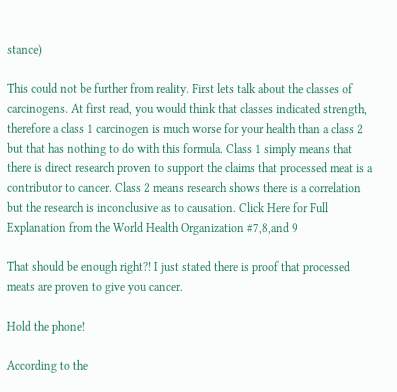stance)

This could not be further from reality. First lets talk about the classes of carcinogens. At first read, you would think that classes indicated strength, therefore a class 1 carcinogen is much worse for your health than a class 2 but that has nothing to do with this formula. Class 1 simply means that there is direct research proven to support the claims that processed meat is a contributor to cancer. Class 2 means research shows there is a correlation but the research is inconclusive as to causation. Click Here for Full Explanation from the World Health Organization #7,8,and 9

That should be enough right?! I just stated there is proof that processed meats are proven to give you cancer.

Hold the phone!

According to the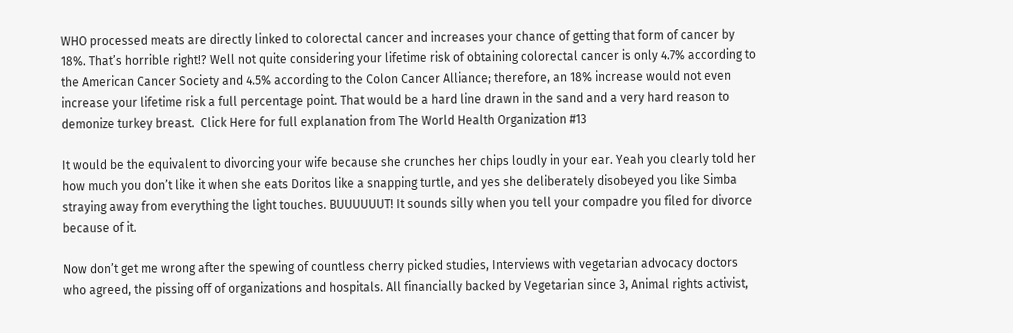WHO processed meats are directly linked to colorectal cancer and increases your chance of getting that form of cancer by 18%. That’s horrible right!? Well not quite considering your lifetime risk of obtaining colorectal cancer is only 4.7% according to the American Cancer Society and 4.5% according to the Colon Cancer Alliance; therefore, an 18% increase would not even increase your lifetime risk a full percentage point. That would be a hard line drawn in the sand and a very hard reason to demonize turkey breast.  Click Here for full explanation from The World Health Organization #13

It would be the equivalent to divorcing your wife because she crunches her chips loudly in your ear. Yeah you clearly told her how much you don’t like it when she eats Doritos like a snapping turtle, and yes she deliberately disobeyed you like Simba straying away from everything the light touches. BUUUUUUT! It sounds silly when you tell your compadre you filed for divorce because of it.

Now don’t get me wrong after the spewing of countless cherry picked studies, Interviews with vegetarian advocacy doctors who agreed, the pissing off of organizations and hospitals. All financially backed by Vegetarian since 3, Animal rights activist,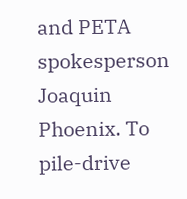and PETA spokesperson Joaquin Phoenix. To pile-drive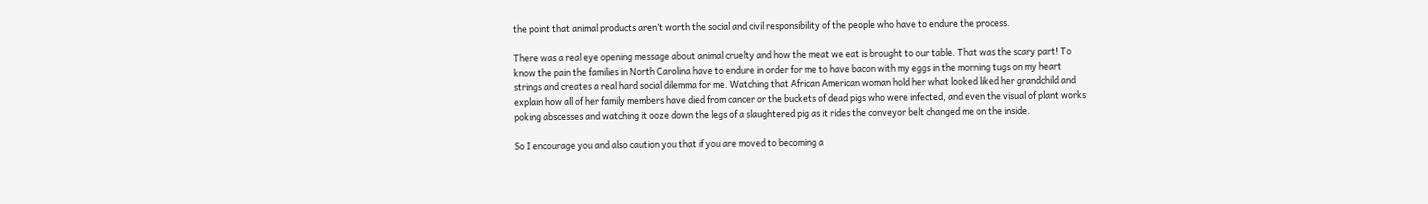the point that animal products aren’t worth the social and civil responsibility of the people who have to endure the process.

There was a real eye opening message about animal cruelty and how the meat we eat is brought to our table. That was the scary part! To know the pain the families in North Carolina have to endure in order for me to have bacon with my eggs in the morning tugs on my heart strings and creates a real hard social dilemma for me. Watching that African American woman hold her what looked liked her grandchild and explain how all of her family members have died from cancer or the buckets of dead pigs who were infected, and even the visual of plant works poking abscesses and watching it ooze down the legs of a slaughtered pig as it rides the conveyor belt changed me on the inside.

So I encourage you and also caution you that if you are moved to becoming a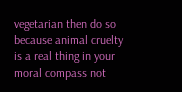vegetarian then do so because animal cruelty is a real thing in your moral compass not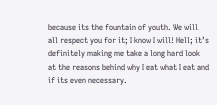because its the fountain of youth. We will all respect you for it; I know I will! Hell; it’s definitely making me take a long hard look at the reasons behind why I eat what I eat and if its even necessary.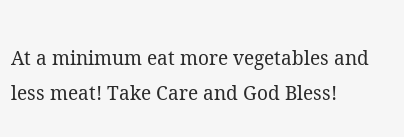At a minimum eat more vegetables and less meat! Take Care and God Bless!